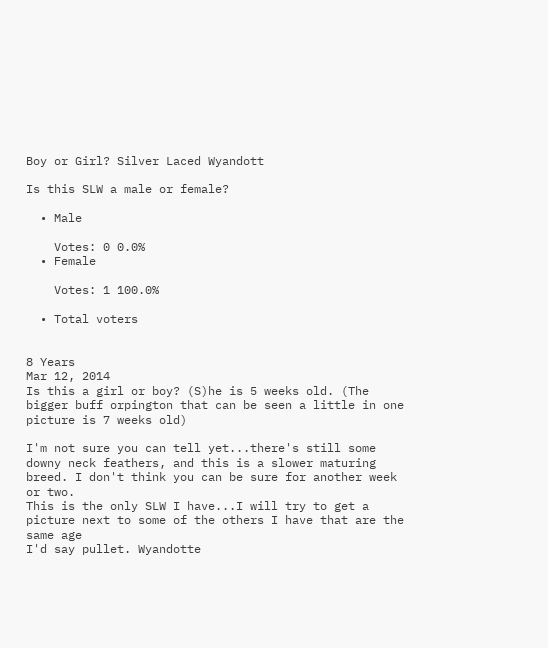Boy or Girl? Silver Laced Wyandott

Is this SLW a male or female?

  • Male

    Votes: 0 0.0%
  • Female

    Votes: 1 100.0%

  • Total voters


8 Years
Mar 12, 2014
Is this a girl or boy? (S)he is 5 weeks old. (The bigger buff orpington that can be seen a little in one picture is 7 weeks old)

I'm not sure you can tell yet...there's still some downy neck feathers, and this is a slower maturing breed. I don't think you can be sure for another week or two.
This is the only SLW I have...I will try to get a picture next to some of the others I have that are the same age
I'd say pullet. Wyandotte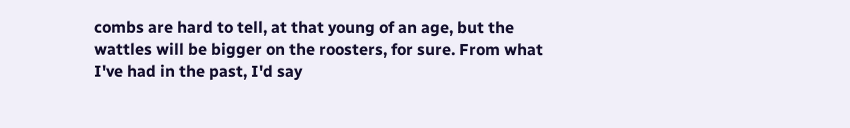combs are hard to tell, at that young of an age, but the wattles will be bigger on the roosters, for sure. From what I've had in the past, I'd say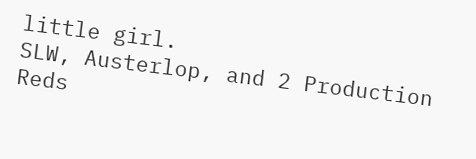little girl.
SLW, Austerlop, and 2 Production Reds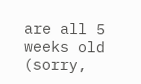are all 5 weeks old (sorry,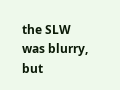the SLW was blurry, but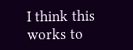I think this works to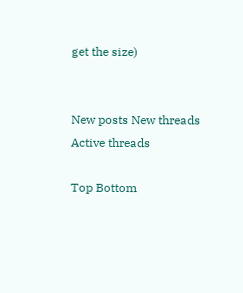get the size)


New posts New threads Active threads

Top Bottom